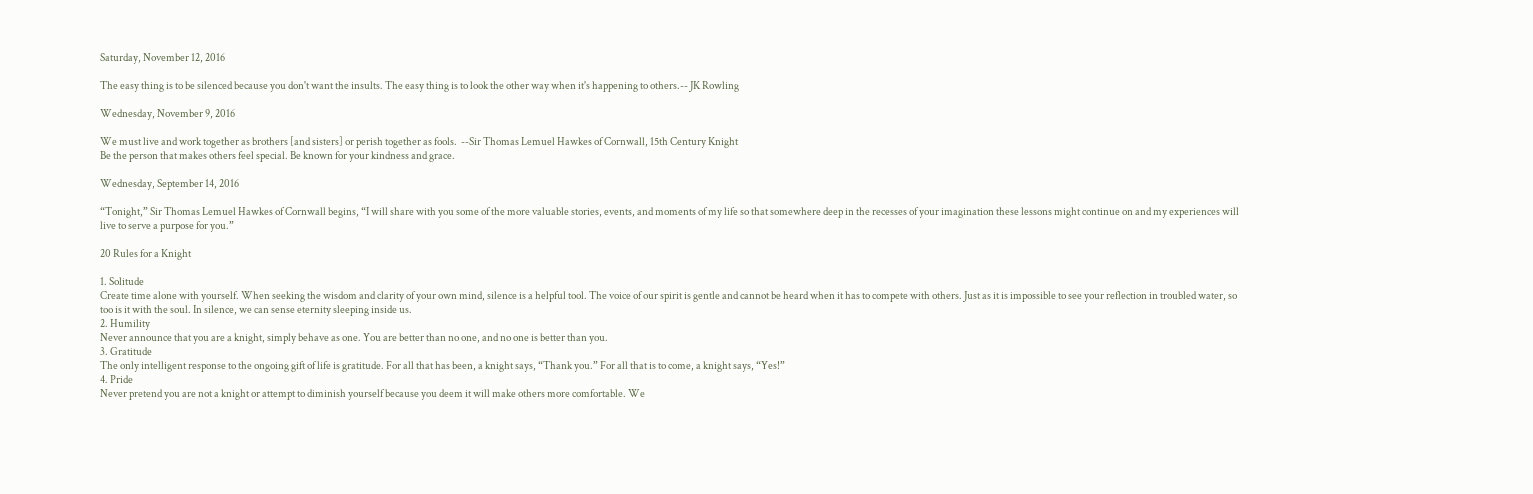Saturday, November 12, 2016

The easy thing is to be silenced because you don't want the insults. The easy thing is to look the other way when it's happening to others.-- JK Rowling

Wednesday, November 9, 2016

We must live and work together as brothers [and sisters] or perish together as fools.  --Sir Thomas Lemuel Hawkes of Cornwall, 15th Century Knight
Be the person that makes others feel special. Be known for your kindness and grace.

Wednesday, September 14, 2016

“Tonight,” Sir Thomas Lemuel Hawkes of Cornwall begins, “I will share with you some of the more valuable stories, events, and moments of my life so that somewhere deep in the recesses of your imagination these lessons might continue on and my experiences will live to serve a purpose for you.”

20 Rules for a Knight

1. Solitude
Create time alone with yourself. When seeking the wisdom and clarity of your own mind, silence is a helpful tool. The voice of our spirit is gentle and cannot be heard when it has to compete with others. Just as it is impossible to see your reflection in troubled water, so too is it with the soul. In silence, we can sense eternity sleeping inside us.
2. Humility
Never announce that you are a knight, simply behave as one. You are better than no one, and no one is better than you.
3. Gratitude
The only intelligent response to the ongoing gift of life is gratitude. For all that has been, a knight says, “Thank you.” For all that is to come, a knight says, “Yes!”
4. Pride
Never pretend you are not a knight or attempt to diminish yourself because you deem it will make others more comfortable. We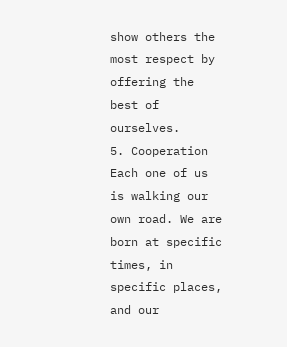show others the most respect by offering the best of ourselves.
5. Cooperation
Each one of us is walking our own road. We are born at specific times, in specific places, and our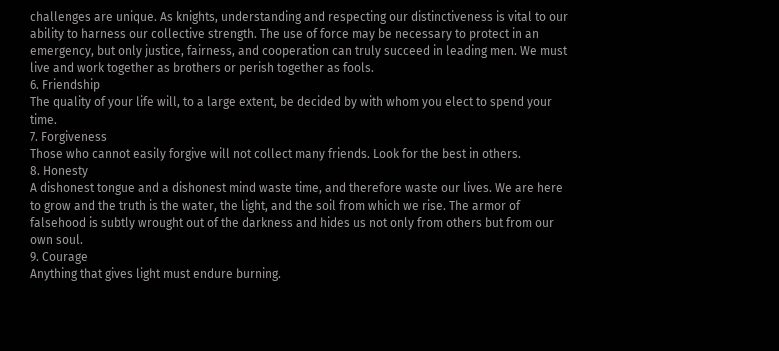challenges are unique. As knights, understanding and respecting our distinctiveness is vital to our ability to harness our collective strength. The use of force may be necessary to protect in an emergency, but only justice, fairness, and cooperation can truly succeed in leading men. We must live and work together as brothers or perish together as fools.
6. Friendship
The quality of your life will, to a large extent, be decided by with whom you elect to spend your time.
7. Forgiveness
Those who cannot easily forgive will not collect many friends. Look for the best in others.
8. Honesty
A dishonest tongue and a dishonest mind waste time, and therefore waste our lives. We are here to grow and the truth is the water, the light, and the soil from which we rise. The armor of falsehood is subtly wrought out of the darkness and hides us not only from others but from our own soul.
9. Courage
Anything that gives light must endure burning.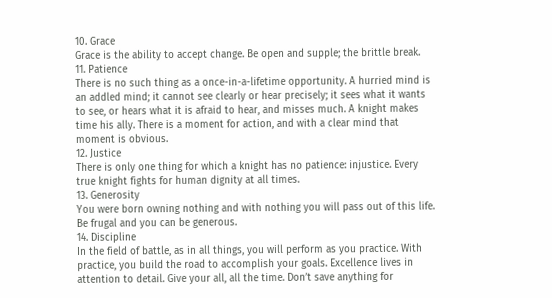10. Grace
Grace is the ability to accept change. Be open and supple; the brittle break.
11. Patience
There is no such thing as a once-in-a-lifetime opportunity. A hurried mind is an addled mind; it cannot see clearly or hear precisely; it sees what it wants to see, or hears what it is afraid to hear, and misses much. A knight makes time his ally. There is a moment for action, and with a clear mind that moment is obvious.
12. Justice
There is only one thing for which a knight has no patience: injustice. Every true knight fights for human dignity at all times.
13. Generosity
You were born owning nothing and with nothing you will pass out of this life. Be frugal and you can be generous.
14. Discipline
In the field of battle, as in all things, you will perform as you practice. With practice, you build the road to accomplish your goals. Excellence lives in attention to detail. Give your all, all the time. Don’t save anything for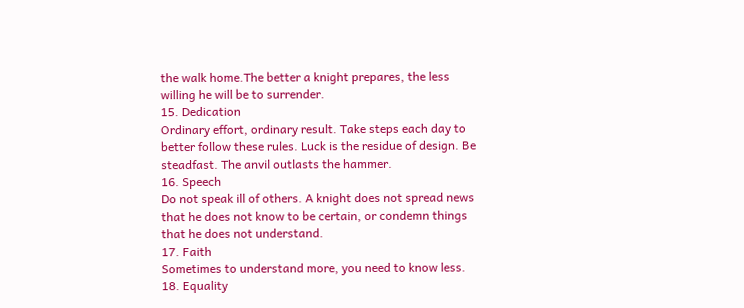the walk home.The better a knight prepares, the less willing he will be to surrender.
15. Dedication
Ordinary effort, ordinary result. Take steps each day to better follow these rules. Luck is the residue of design. Be steadfast. The anvil outlasts the hammer.
16. Speech
Do not speak ill of others. A knight does not spread news that he does not know to be certain, or condemn things that he does not understand.
17. Faith
Sometimes to understand more, you need to know less.
18. Equality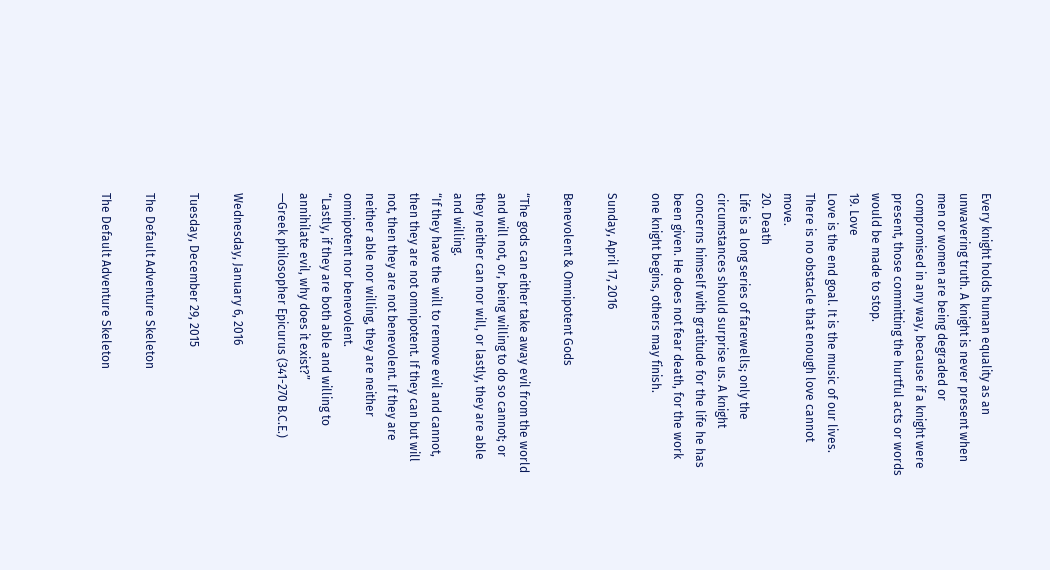Every knight holds human equality as an unwavering truth. A knight is never present when men or women are being degraded or compromised in any way, because if a knight were present, those committing the hurtful acts or words would be made to stop.
19. Love
Love is the end goal. It is the music of our lives. There is no obstacle that enough love cannot move.
20. Death
Life is a long series of farewells; only the circumstances should surprise us. A knight concerns himself with gratitude for the life he has been given. He does not fear death, for the work one knight begins, others may finish.

Sunday, April 17, 2016

Benevolent & Omnipotent Gods

“The gods can either take away evil from the world and will not, or, being willing to do so cannot; or they neither can nor will, or lastly, they are able and willing.
“If they have the will to remove evil and cannot, then they are not omnipotent. If they can but will not, then they are not benevolent. If they are neither able nor willing, they are neither omnipotent nor benevolent.
“Lastly, if they are both able and willing to annihilate evil, why does it exist?”
—Greek philosopher Epicurus (341-270 B.C.E.)

Wednesday, January 6, 2016

Tuesday, December 29, 2015

The Default Adventure Skeleton

The Default Adventure Skeleton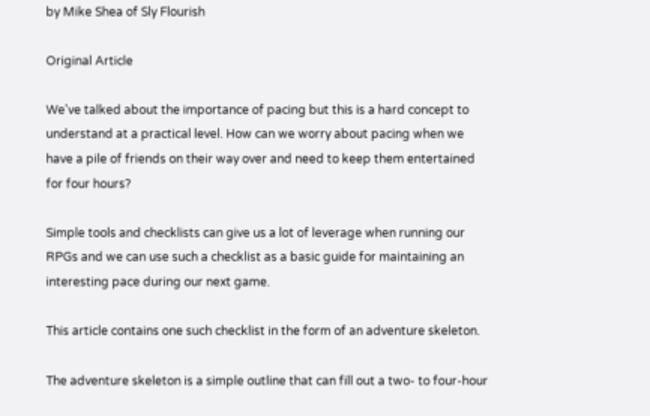by Mike Shea of Sly Flourish

Original Article

We've talked about the importance of pacing but this is a hard concept to understand at a practical level. How can we worry about pacing when we have a pile of friends on their way over and need to keep them entertained for four hours?

Simple tools and checklists can give us a lot of leverage when running our RPGs and we can use such a checklist as a basic guide for maintaining an interesting pace during our next game.

This article contains one such checklist in the form of an adventure skeleton.

The adventure skeleton is a simple outline that can fill out a two- to four-hour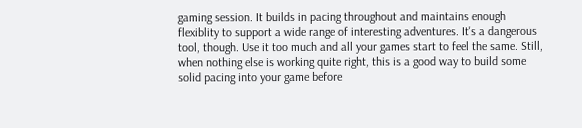gaming session. It builds in pacing throughout and maintains enough flexiblity to support a wide range of interesting adventures. It's a dangerous tool, though. Use it too much and all your games start to feel the same. Still, when nothing else is working quite right, this is a good way to build some solid pacing into your game before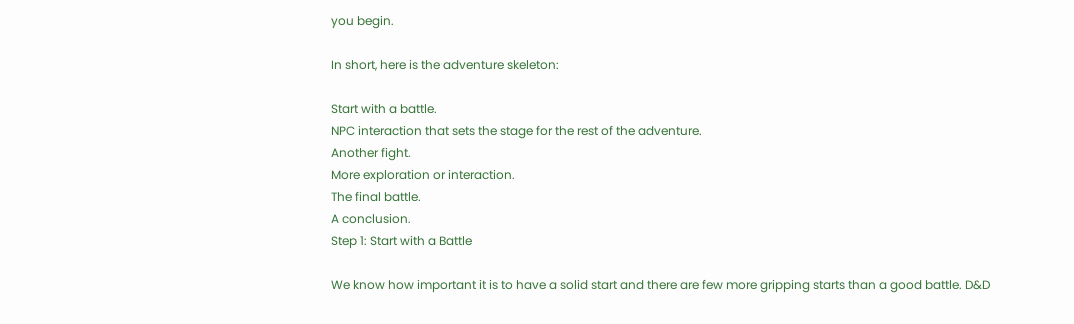you begin.

In short, here is the adventure skeleton:

Start with a battle.
NPC interaction that sets the stage for the rest of the adventure.
Another fight.
More exploration or interaction.
The final battle.
A conclusion.
Step 1: Start with a Battle

We know how important it is to have a solid start and there are few more gripping starts than a good battle. D&D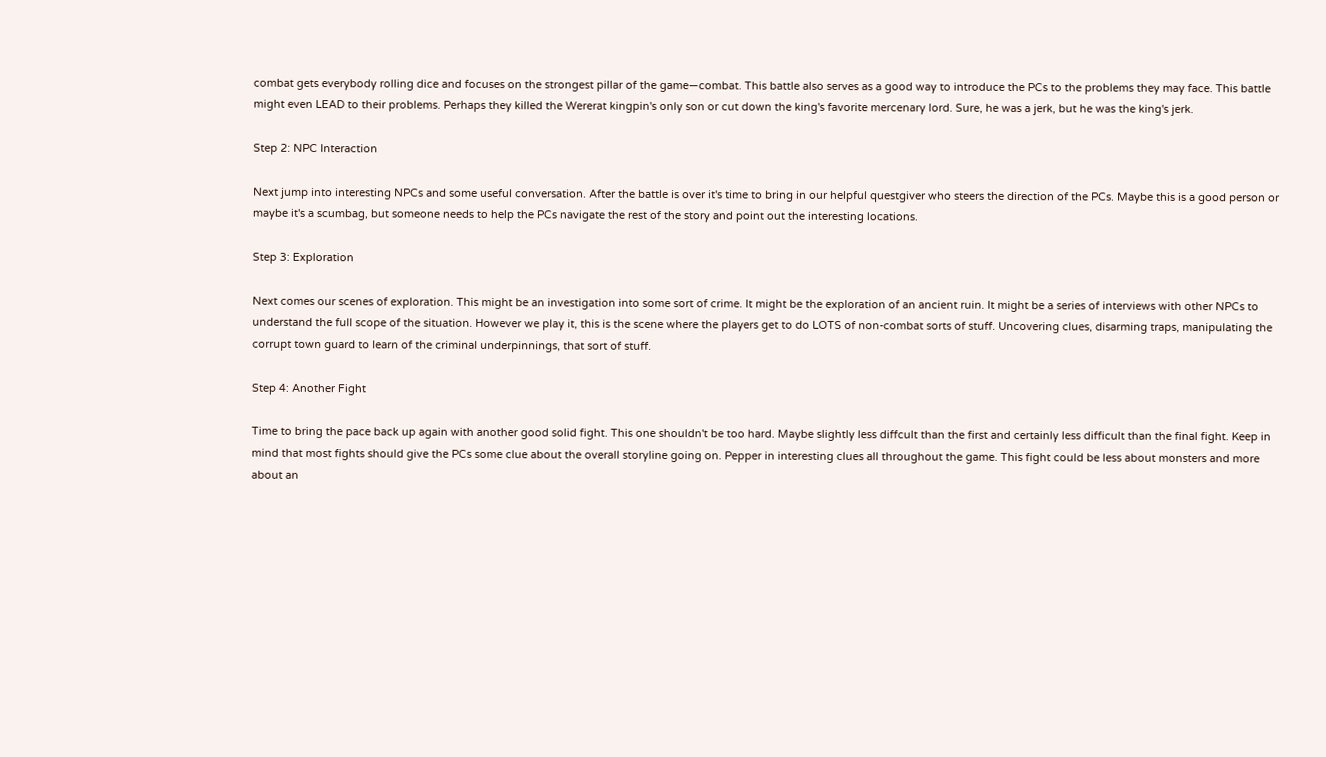combat gets everybody rolling dice and focuses on the strongest pillar of the game—combat. This battle also serves as a good way to introduce the PCs to the problems they may face. This battle might even LEAD to their problems. Perhaps they killed the Wererat kingpin's only son or cut down the king's favorite mercenary lord. Sure, he was a jerk, but he was the king's jerk.

Step 2: NPC Interaction

Next jump into interesting NPCs and some useful conversation. After the battle is over it's time to bring in our helpful questgiver who steers the direction of the PCs. Maybe this is a good person or maybe it's a scumbag, but someone needs to help the PCs navigate the rest of the story and point out the interesting locations.

Step 3: Exploration

Next comes our scenes of exploration. This might be an investigation into some sort of crime. It might be the exploration of an ancient ruin. It might be a series of interviews with other NPCs to understand the full scope of the situation. However we play it, this is the scene where the players get to do LOTS of non-combat sorts of stuff. Uncovering clues, disarming traps, manipulating the corrupt town guard to learn of the criminal underpinnings, that sort of stuff.

Step 4: Another Fight

Time to bring the pace back up again with another good solid fight. This one shouldn't be too hard. Maybe slightly less diffcult than the first and certainly less difficult than the final fight. Keep in mind that most fights should give the PCs some clue about the overall storyline going on. Pepper in interesting clues all throughout the game. This fight could be less about monsters and more about an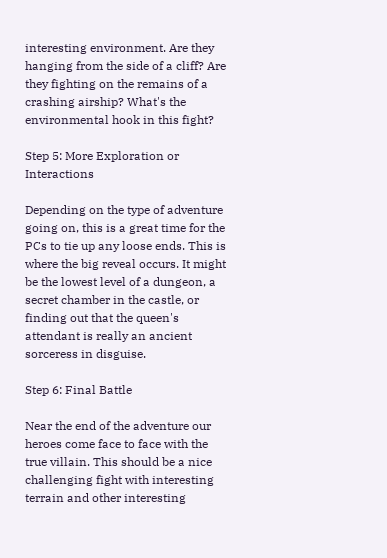interesting environment. Are they hanging from the side of a cliff? Are they fighting on the remains of a crashing airship? What's the environmental hook in this fight?

Step 5: More Exploration or Interactions

Depending on the type of adventure going on, this is a great time for the PCs to tie up any loose ends. This is where the big reveal occurs. It might be the lowest level of a dungeon, a secret chamber in the castle, or finding out that the queen's attendant is really an ancient sorceress in disguise.

Step 6: Final Battle

Near the end of the adventure our heroes come face to face with the true villain. This should be a nice challenging fight with interesting terrain and other interesting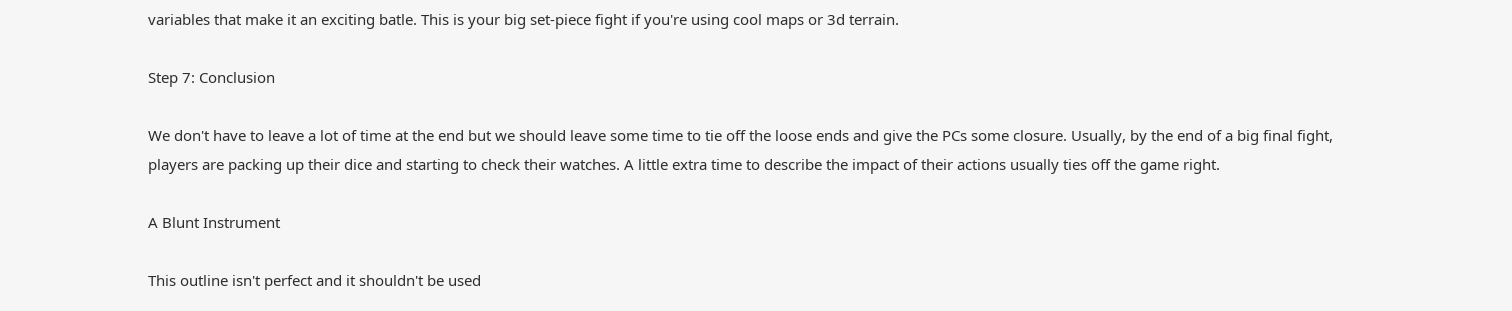variables that make it an exciting batle. This is your big set-piece fight if you're using cool maps or 3d terrain.

Step 7: Conclusion

We don't have to leave a lot of time at the end but we should leave some time to tie off the loose ends and give the PCs some closure. Usually, by the end of a big final fight, players are packing up their dice and starting to check their watches. A little extra time to describe the impact of their actions usually ties off the game right.

A Blunt Instrument

This outline isn't perfect and it shouldn't be used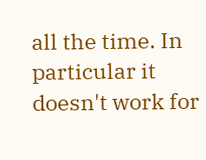all the time. In particular it doesn't work for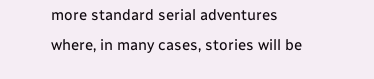more standard serial adventures where, in many cases, stories will be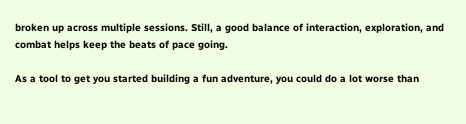broken up across multiple sessions. Still, a good balance of interaction, exploration, and combat helps keep the beats of pace going.

As a tool to get you started building a fun adventure, you could do a lot worse than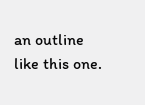an outline like this one.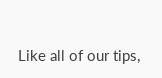Like all of our tips,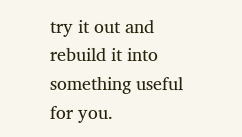try it out and rebuild it into something useful for you.